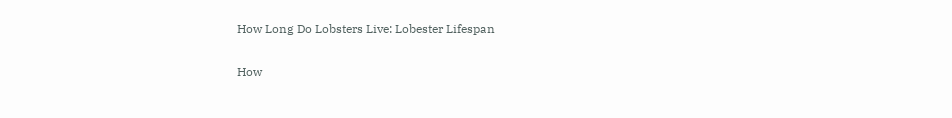How Long Do Lobsters Live: Lobester Lifespan

How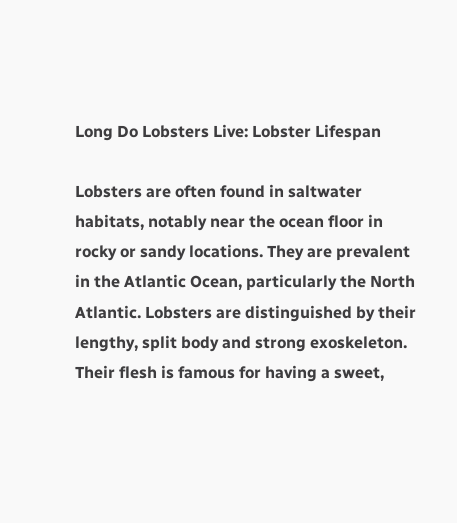Long Do Lobsters Live: Lobster Lifespan

Lobsters are often found in saltwater habitats, notably near the ocean floor in rocky or sandy locations. They are prevalent in the Atlantic Ocean, particularly the North Atlantic. Lobsters are distinguished by their lengthy, split body and strong exoskeleton. Their flesh is famous for having a sweet,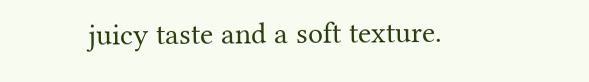juicy taste and a soft texture.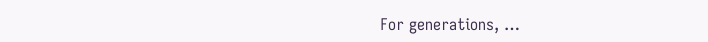For generations, …